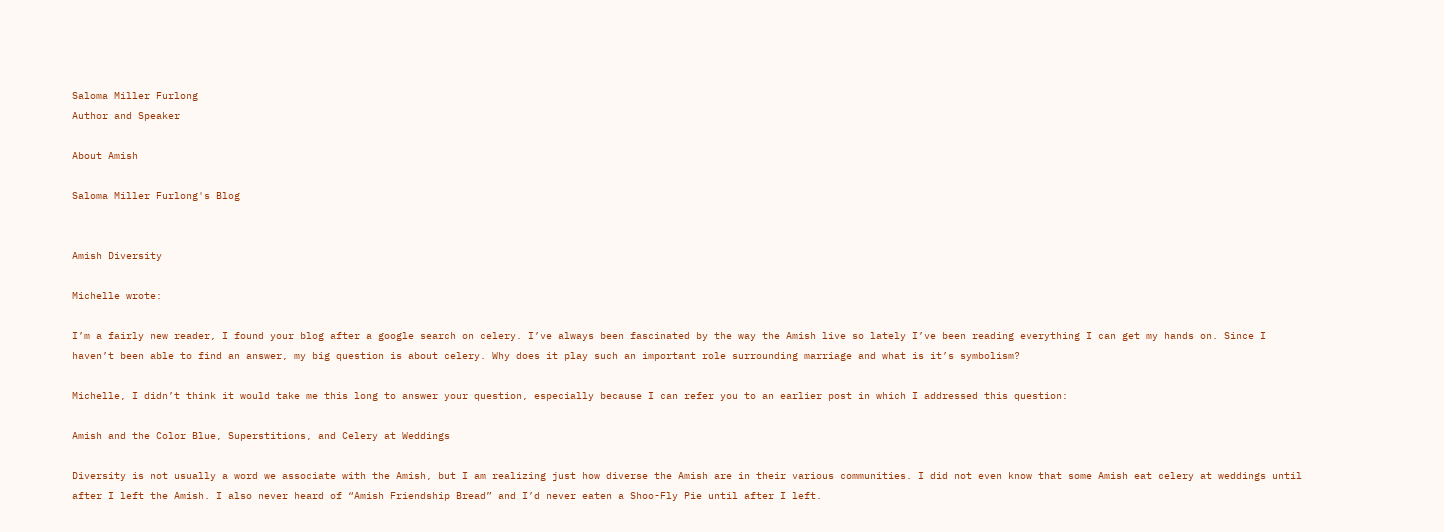Saloma Miller Furlong
Author and Speaker

About Amish

Saloma Miller Furlong's Blog


Amish Diversity

Michelle wrote:

I’m a fairly new reader, I found your blog after a google search on celery. I’ve always been fascinated by the way the Amish live so lately I’ve been reading everything I can get my hands on. Since I haven’t been able to find an answer, my big question is about celery. Why does it play such an important role surrounding marriage and what is it’s symbolism?

Michelle, I didn’t think it would take me this long to answer your question, especially because I can refer you to an earlier post in which I addressed this question:

Amish and the Color Blue, Superstitions, and Celery at Weddings

Diversity is not usually a word we associate with the Amish, but I am realizing just how diverse the Amish are in their various communities. I did not even know that some Amish eat celery at weddings until after I left the Amish. I also never heard of “Amish Friendship Bread” and I’d never eaten a Shoo-Fly Pie until after I left.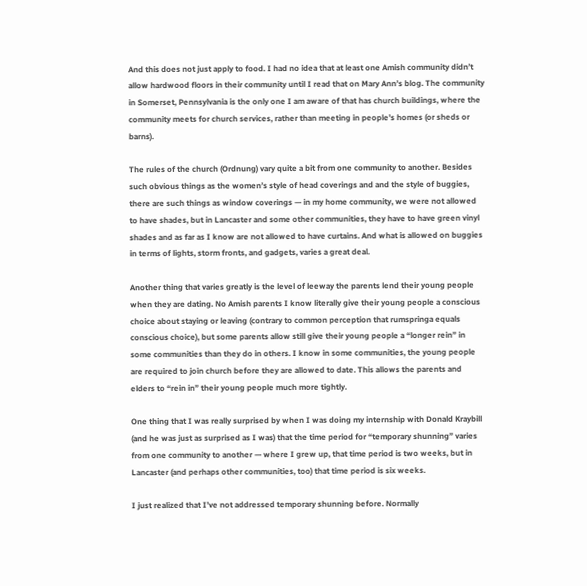And this does not just apply to food. I had no idea that at least one Amish community didn’t allow hardwood floors in their community until I read that on Mary Ann’s blog. The community in Somerset, Pennsylvania is the only one I am aware of that has church buildings, where the community meets for church services, rather than meeting in people’s homes (or sheds or barns).

The rules of the church (Ordnung) vary quite a bit from one community to another. Besides such obvious things as the women’s style of head coverings and and the style of buggies, there are such things as window coverings — in my home community, we were not allowed to have shades, but in Lancaster and some other communities, they have to have green vinyl shades and as far as I know are not allowed to have curtains. And what is allowed on buggies in terms of lights, storm fronts, and gadgets, varies a great deal.

Another thing that varies greatly is the level of leeway the parents lend their young people when they are dating. No Amish parents I know literally give their young people a conscious choice about staying or leaving (contrary to common perception that rumspringa equals conscious choice), but some parents allow still give their young people a “longer rein” in some communities than they do in others. I know in some communities, the young people are required to join church before they are allowed to date. This allows the parents and elders to “rein in” their young people much more tightly.

One thing that I was really surprised by when I was doing my internship with Donald Kraybill (and he was just as surprised as I was) that the time period for “temporary shunning” varies from one community to another — where I grew up, that time period is two weeks, but in Lancaster (and perhaps other communities, too) that time period is six weeks.

I just realized that I’ve not addressed temporary shunning before. Normally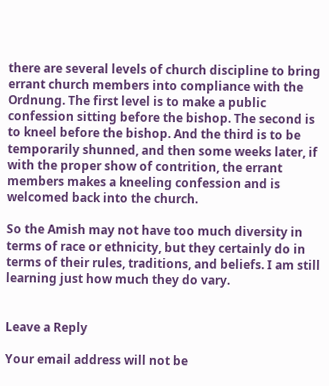there are several levels of church discipline to bring errant church members into compliance with the Ordnung. The first level is to make a public confession sitting before the bishop. The second is to kneel before the bishop. And the third is to be temporarily shunned, and then some weeks later, if with the proper show of contrition, the errant members makes a kneeling confession and is welcomed back into the church.

So the Amish may not have too much diversity in terms of race or ethnicity, but they certainly do in terms of their rules, traditions, and beliefs. I am still learning just how much they do vary.


Leave a Reply

Your email address will not be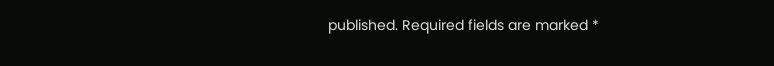published. Required fields are marked *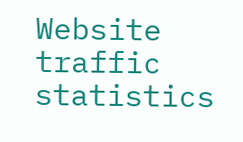Website traffic statistics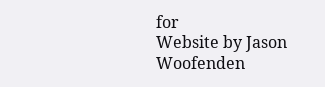for
Website by Jason Woofenden